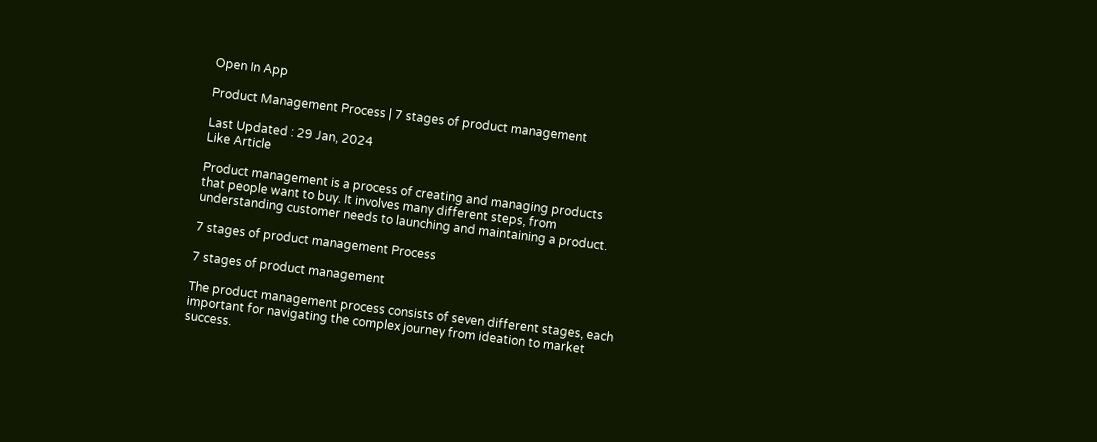Open In App

Product Management Process | 7 stages of product management

Last Updated : 29 Jan, 2024
Like Article

Product management is a process of creating and managing products that people want to buy. It involves many different steps, from understanding customer needs to launching and maintaining a product.

7 stages of product management Process

7 stages of product management

The product management process consists of seven different stages, each important for navigating the complex journey from ideation to market success.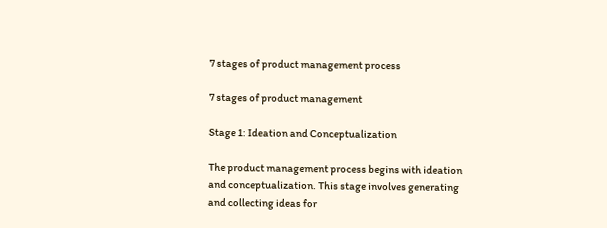7 stages of product management process

7 stages of product management

Stage 1: Ideation and Conceptualization

The product management process begins with ideation and conceptualization. This stage involves generating and collecting ideas for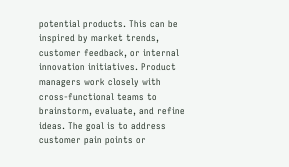potential products. This can be inspired by market trends, customer feedback, or internal innovation initiatives. Product managers work closely with cross-functional teams to brainstorm, evaluate, and refine ideas. The goal is to address customer pain points or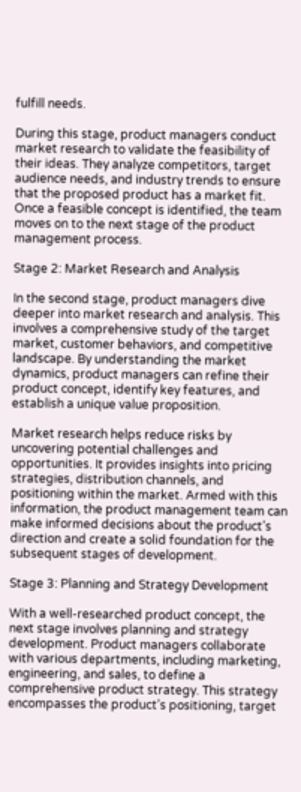fulfill needs.

During this stage, product managers conduct market research to validate the feasibility of their ideas. They analyze competitors, target audience needs, and industry trends to ensure that the proposed product has a market fit. Once a feasible concept is identified, the team moves on to the next stage of the product management process.

Stage 2: Market Research and Analysis

In the second stage, product managers dive deeper into market research and analysis. This involves a comprehensive study of the target market, customer behaviors, and competitive landscape. By understanding the market dynamics, product managers can refine their product concept, identify key features, and establish a unique value proposition.

Market research helps reduce risks by uncovering potential challenges and opportunities. It provides insights into pricing strategies, distribution channels, and positioning within the market. Armed with this information, the product management team can make informed decisions about the product’s direction and create a solid foundation for the subsequent stages of development.

Stage 3: Planning and Strategy Development

With a well-researched product concept, the next stage involves planning and strategy development. Product managers collaborate with various departments, including marketing, engineering, and sales, to define a comprehensive product strategy. This strategy encompasses the product’s positioning, target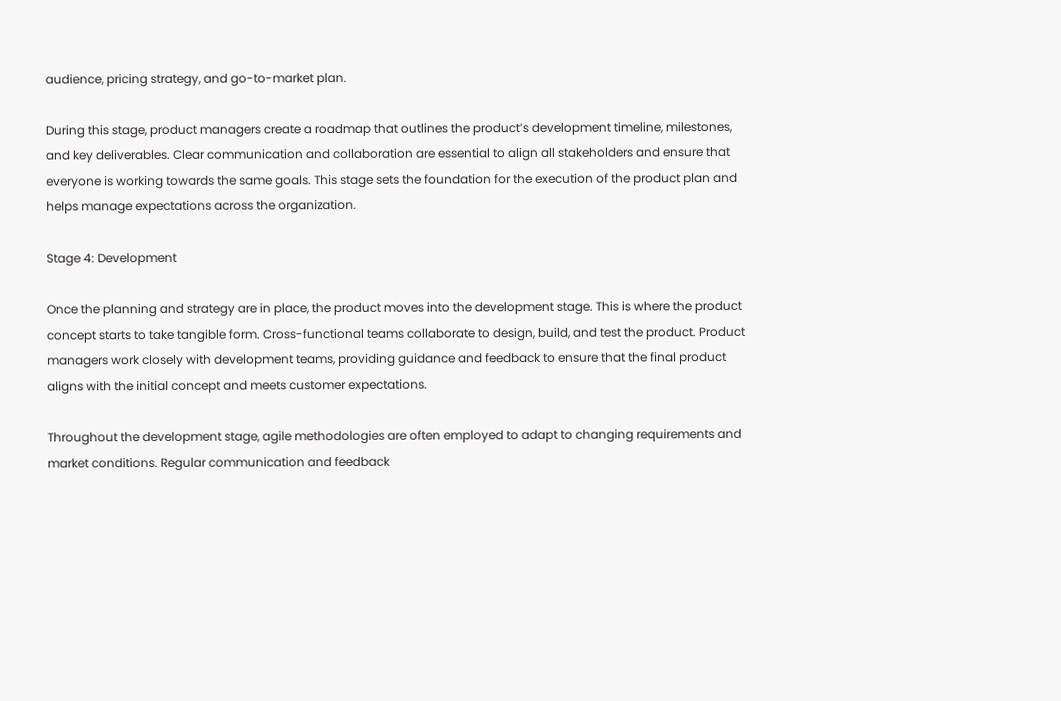audience, pricing strategy, and go-to-market plan.

During this stage, product managers create a roadmap that outlines the product’s development timeline, milestones, and key deliverables. Clear communication and collaboration are essential to align all stakeholders and ensure that everyone is working towards the same goals. This stage sets the foundation for the execution of the product plan and helps manage expectations across the organization.

Stage 4: Development

Once the planning and strategy are in place, the product moves into the development stage. This is where the product concept starts to take tangible form. Cross-functional teams collaborate to design, build, and test the product. Product managers work closely with development teams, providing guidance and feedback to ensure that the final product aligns with the initial concept and meets customer expectations.

Throughout the development stage, agile methodologies are often employed to adapt to changing requirements and market conditions. Regular communication and feedback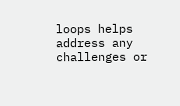loops helps address any challenges or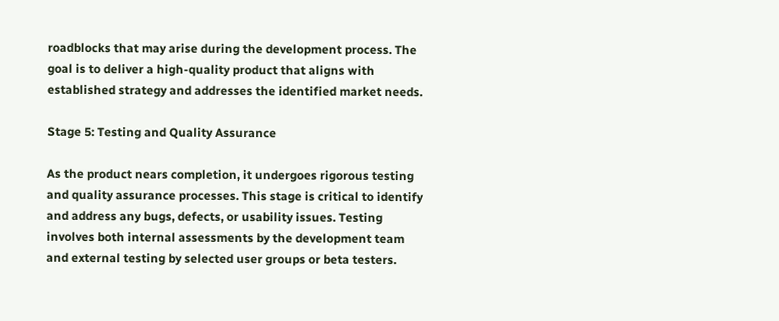roadblocks that may arise during the development process. The goal is to deliver a high-quality product that aligns with established strategy and addresses the identified market needs.

Stage 5: Testing and Quality Assurance

As the product nears completion, it undergoes rigorous testing and quality assurance processes. This stage is critical to identify and address any bugs, defects, or usability issues. Testing involves both internal assessments by the development team and external testing by selected user groups or beta testers.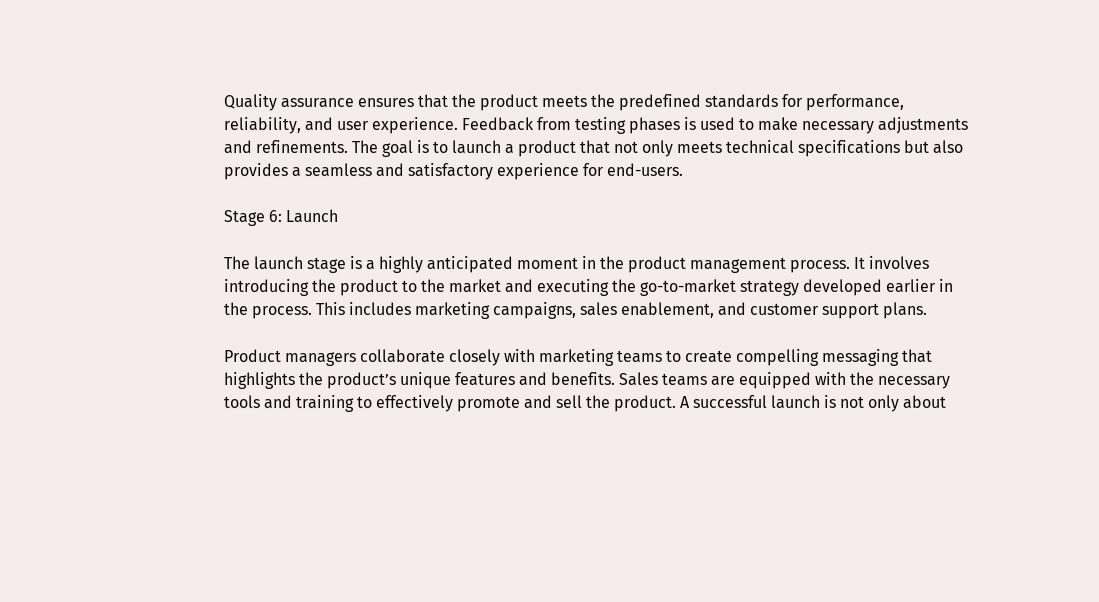Quality assurance ensures that the product meets the predefined standards for performance, reliability, and user experience. Feedback from testing phases is used to make necessary adjustments and refinements. The goal is to launch a product that not only meets technical specifications but also provides a seamless and satisfactory experience for end-users.

Stage 6: Launch

The launch stage is a highly anticipated moment in the product management process. It involves introducing the product to the market and executing the go-to-market strategy developed earlier in the process. This includes marketing campaigns, sales enablement, and customer support plans.

Product managers collaborate closely with marketing teams to create compelling messaging that highlights the product’s unique features and benefits. Sales teams are equipped with the necessary tools and training to effectively promote and sell the product. A successful launch is not only about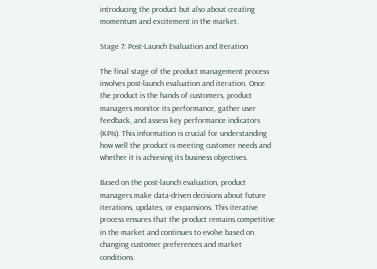introducing the product but also about creating momentum and excitement in the market.

Stage 7: Post-Launch Evaluation and Iteration

The final stage of the product management process involves post-launch evaluation and iteration. Once the product is the hands of customers, product managers monitor its performance, gather user feedback, and assess key performance indicators (KPIs). This information is crucial for understanding how well the product is meeting customer needs and whether it is achieving its business objectives.

Based on the post-launch evaluation, product managers make data-driven decisions about future iterations, updates, or expansions. This iterative process ensures that the product remains competitive in the market and continues to evolve based on changing customer preferences and market conditions.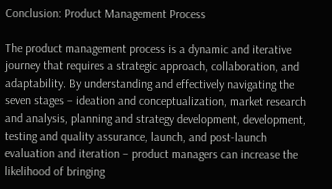Conclusion: Product Management Process

The product management process is a dynamic and iterative journey that requires a strategic approach, collaboration, and adaptability. By understanding and effectively navigating the seven stages – ideation and conceptualization, market research and analysis, planning and strategy development, development, testing and quality assurance, launch, and post-launch evaluation and iteration – product managers can increase the likelihood of bringing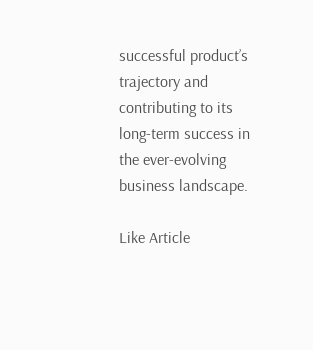successful product’s trajectory and contributing to its long-term success in the ever-evolving business landscape.

Like Article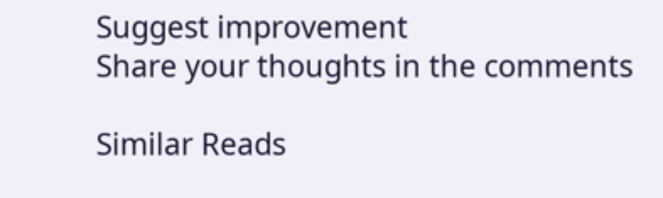Suggest improvement
Share your thoughts in the comments

Similar Reads